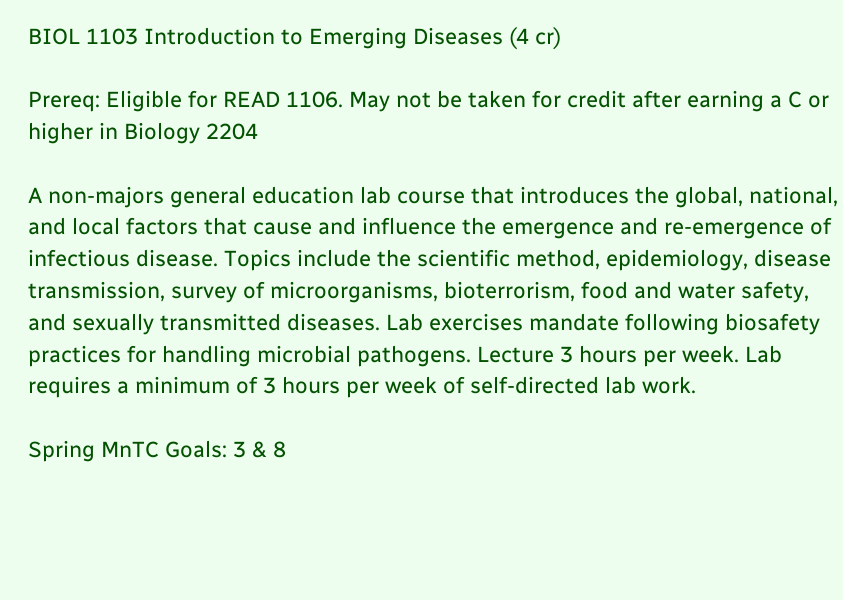BIOL 1103 Introduction to Emerging Diseases (4 cr)

Prereq: Eligible for READ 1106. May not be taken for credit after earning a C or higher in Biology 2204

A non-majors general education lab course that introduces the global, national, and local factors that cause and influence the emergence and re-emergence of infectious disease. Topics include the scientific method, epidemiology, disease transmission, survey of microorganisms, bioterrorism, food and water safety, and sexually transmitted diseases. Lab exercises mandate following biosafety practices for handling microbial pathogens. Lecture 3 hours per week. Lab requires a minimum of 3 hours per week of self-directed lab work.

Spring MnTC Goals: 3 & 8